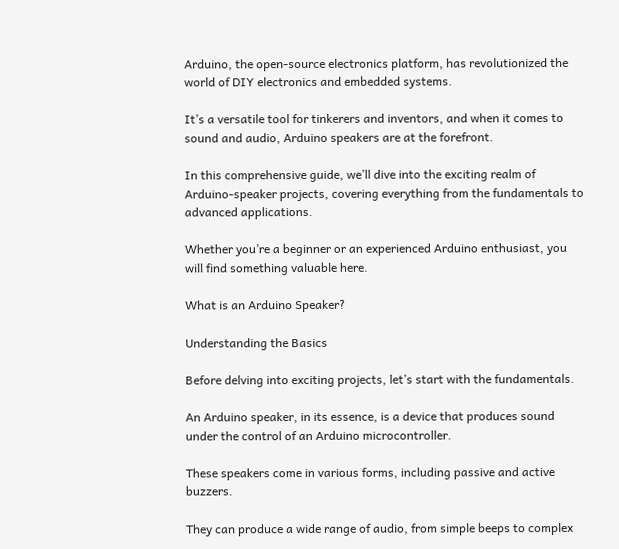Arduino, the open-source electronics platform, has revolutionized the world of DIY electronics and embedded systems.

It’s a versatile tool for tinkerers and inventors, and when it comes to sound and audio, Arduino speakers are at the forefront.

In this comprehensive guide, we’ll dive into the exciting realm of Arduino-speaker projects, covering everything from the fundamentals to advanced applications.

Whether you’re a beginner or an experienced Arduino enthusiast, you will find something valuable here.

What is an Arduino Speaker?

Understanding the Basics

Before delving into exciting projects, let’s start with the fundamentals.

An Arduino speaker, in its essence, is a device that produces sound under the control of an Arduino microcontroller.

These speakers come in various forms, including passive and active buzzers.

They can produce a wide range of audio, from simple beeps to complex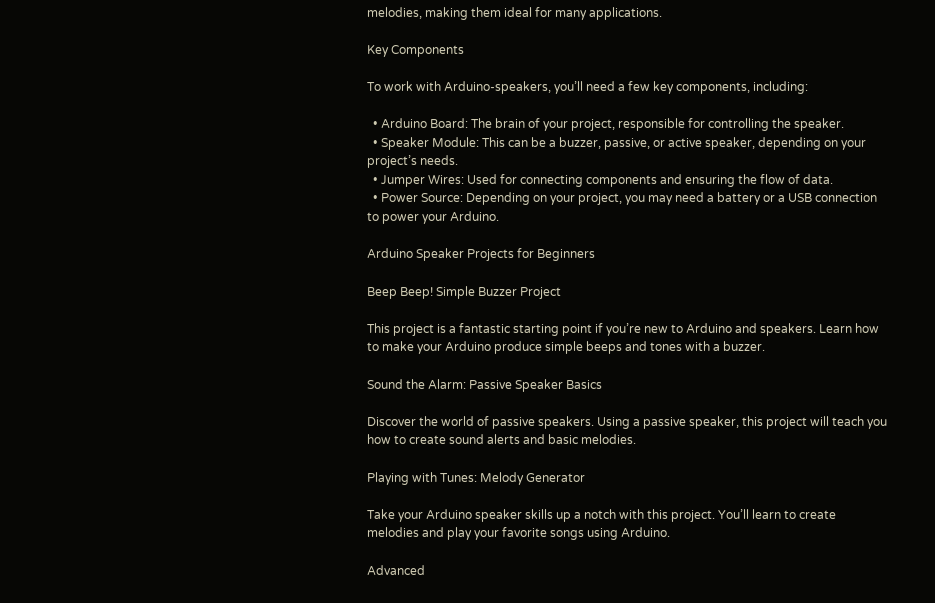melodies, making them ideal for many applications.

Key Components

To work with Arduino-speakers, you’ll need a few key components, including:

  • Arduino Board: The brain of your project, responsible for controlling the speaker.
  • Speaker Module: This can be a buzzer, passive, or active speaker, depending on your project’s needs.
  • Jumper Wires: Used for connecting components and ensuring the flow of data.
  • Power Source: Depending on your project, you may need a battery or a USB connection to power your Arduino.

Arduino Speaker Projects for Beginners

Beep Beep! Simple Buzzer Project

This project is a fantastic starting point if you’re new to Arduino and speakers. Learn how to make your Arduino produce simple beeps and tones with a buzzer.

Sound the Alarm: Passive Speaker Basics

Discover the world of passive speakers. Using a passive speaker, this project will teach you how to create sound alerts and basic melodies.

Playing with Tunes: Melody Generator

Take your Arduino speaker skills up a notch with this project. You’ll learn to create melodies and play your favorite songs using Arduino.

Advanced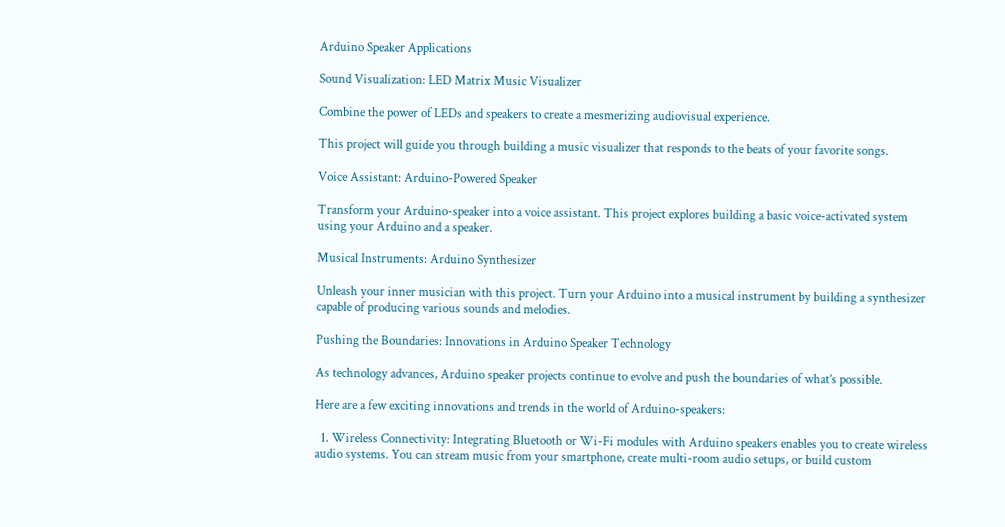Arduino Speaker Applications

Sound Visualization: LED Matrix Music Visualizer

Combine the power of LEDs and speakers to create a mesmerizing audiovisual experience.

This project will guide you through building a music visualizer that responds to the beats of your favorite songs.

Voice Assistant: Arduino-Powered Speaker

Transform your Arduino-speaker into a voice assistant. This project explores building a basic voice-activated system using your Arduino and a speaker.

Musical Instruments: Arduino Synthesizer

Unleash your inner musician with this project. Turn your Arduino into a musical instrument by building a synthesizer capable of producing various sounds and melodies.

Pushing the Boundaries: Innovations in Arduino Speaker Technology

As technology advances, Arduino speaker projects continue to evolve and push the boundaries of what’s possible.

Here are a few exciting innovations and trends in the world of Arduino-speakers:

  1. Wireless Connectivity: Integrating Bluetooth or Wi-Fi modules with Arduino speakers enables you to create wireless audio systems. You can stream music from your smartphone, create multi-room audio setups, or build custom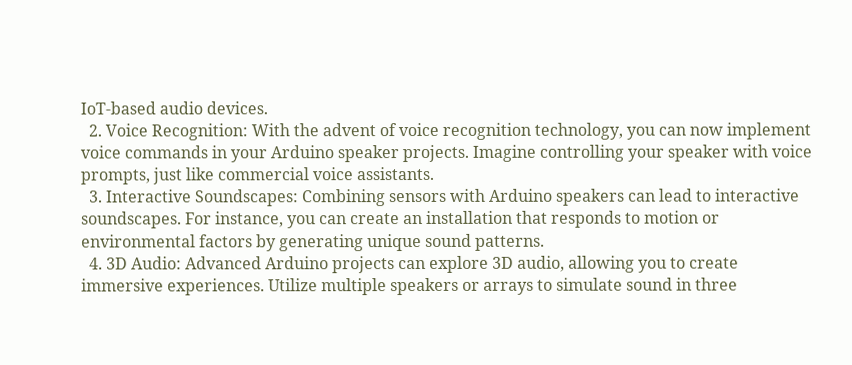IoT-based audio devices.
  2. Voice Recognition: With the advent of voice recognition technology, you can now implement voice commands in your Arduino speaker projects. Imagine controlling your speaker with voice prompts, just like commercial voice assistants.
  3. Interactive Soundscapes: Combining sensors with Arduino speakers can lead to interactive soundscapes. For instance, you can create an installation that responds to motion or environmental factors by generating unique sound patterns.
  4. 3D Audio: Advanced Arduino projects can explore 3D audio, allowing you to create immersive experiences. Utilize multiple speakers or arrays to simulate sound in three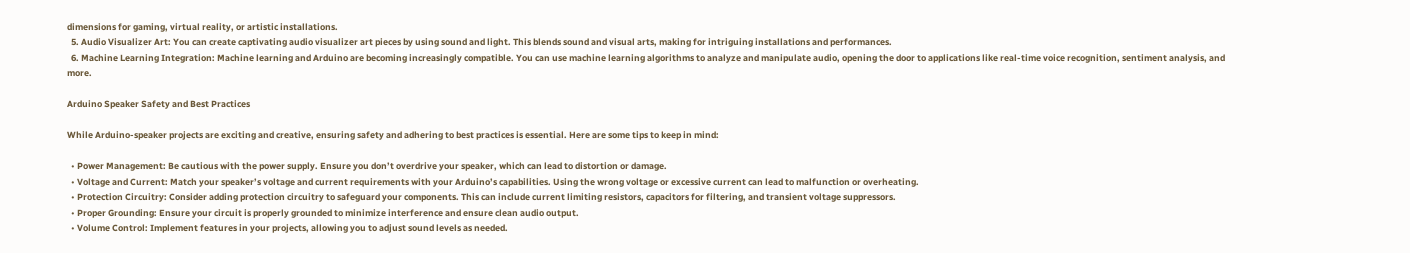dimensions for gaming, virtual reality, or artistic installations.
  5. Audio Visualizer Art: You can create captivating audio visualizer art pieces by using sound and light. This blends sound and visual arts, making for intriguing installations and performances.
  6. Machine Learning Integration: Machine learning and Arduino are becoming increasingly compatible. You can use machine learning algorithms to analyze and manipulate audio, opening the door to applications like real-time voice recognition, sentiment analysis, and more.

Arduino Speaker Safety and Best Practices

While Arduino-speaker projects are exciting and creative, ensuring safety and adhering to best practices is essential. Here are some tips to keep in mind:

  • Power Management: Be cautious with the power supply. Ensure you don’t overdrive your speaker, which can lead to distortion or damage.
  • Voltage and Current: Match your speaker’s voltage and current requirements with your Arduino’s capabilities. Using the wrong voltage or excessive current can lead to malfunction or overheating.
  • Protection Circuitry: Consider adding protection circuitry to safeguard your components. This can include current limiting resistors, capacitors for filtering, and transient voltage suppressors.
  • Proper Grounding: Ensure your circuit is properly grounded to minimize interference and ensure clean audio output.
  • Volume Control: Implement features in your projects, allowing you to adjust sound levels as needed.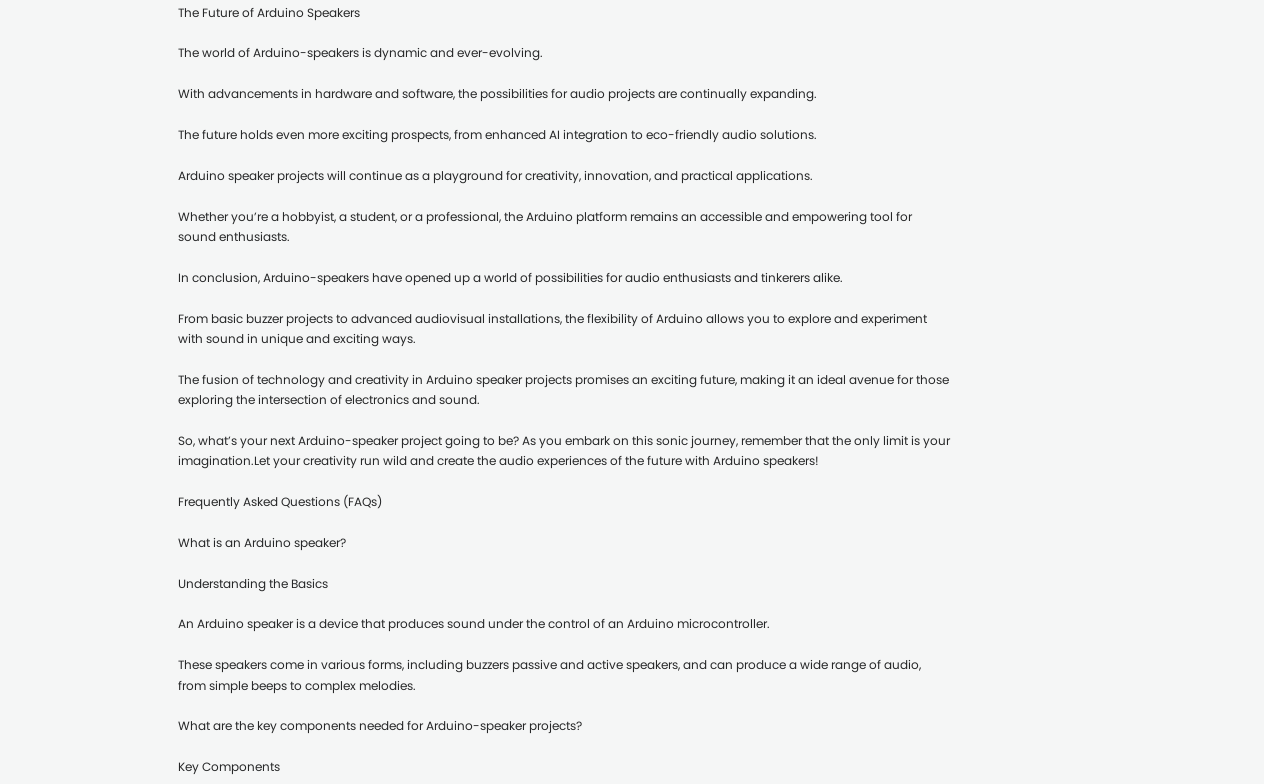The Future of Arduino Speakers

The world of Arduino-speakers is dynamic and ever-evolving.

With advancements in hardware and software, the possibilities for audio projects are continually expanding.

The future holds even more exciting prospects, from enhanced AI integration to eco-friendly audio solutions.

Arduino speaker projects will continue as a playground for creativity, innovation, and practical applications.

Whether you’re a hobbyist, a student, or a professional, the Arduino platform remains an accessible and empowering tool for sound enthusiasts.

In conclusion, Arduino-speakers have opened up a world of possibilities for audio enthusiasts and tinkerers alike.

From basic buzzer projects to advanced audiovisual installations, the flexibility of Arduino allows you to explore and experiment with sound in unique and exciting ways.

The fusion of technology and creativity in Arduino speaker projects promises an exciting future, making it an ideal avenue for those exploring the intersection of electronics and sound.

So, what’s your next Arduino-speaker project going to be? As you embark on this sonic journey, remember that the only limit is your imagination.Let your creativity run wild and create the audio experiences of the future with Arduino speakers!

Frequently Asked Questions (FAQs)

What is an Arduino speaker?

Understanding the Basics

An Arduino speaker is a device that produces sound under the control of an Arduino microcontroller.

These speakers come in various forms, including buzzers passive and active speakers, and can produce a wide range of audio, from simple beeps to complex melodies.

What are the key components needed for Arduino-speaker projects?

Key Components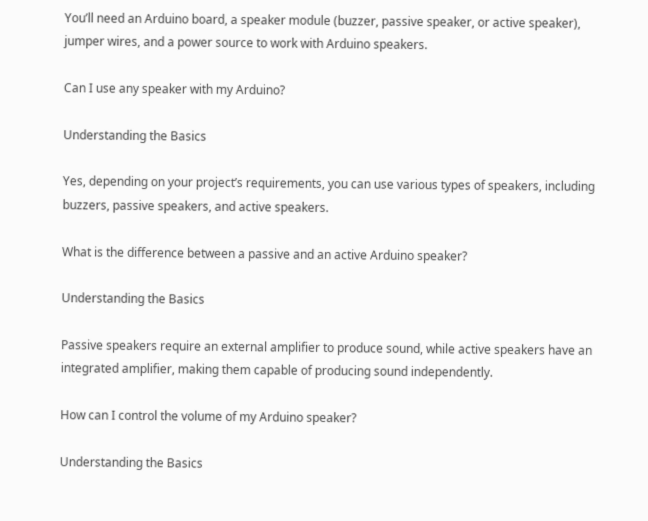You’ll need an Arduino board, a speaker module (buzzer, passive speaker, or active speaker), jumper wires, and a power source to work with Arduino speakers.

Can I use any speaker with my Arduino?

Understanding the Basics

Yes, depending on your project’s requirements, you can use various types of speakers, including buzzers, passive speakers, and active speakers.

What is the difference between a passive and an active Arduino speaker?

Understanding the Basics

Passive speakers require an external amplifier to produce sound, while active speakers have an integrated amplifier, making them capable of producing sound independently.

How can I control the volume of my Arduino speaker?

Understanding the Basics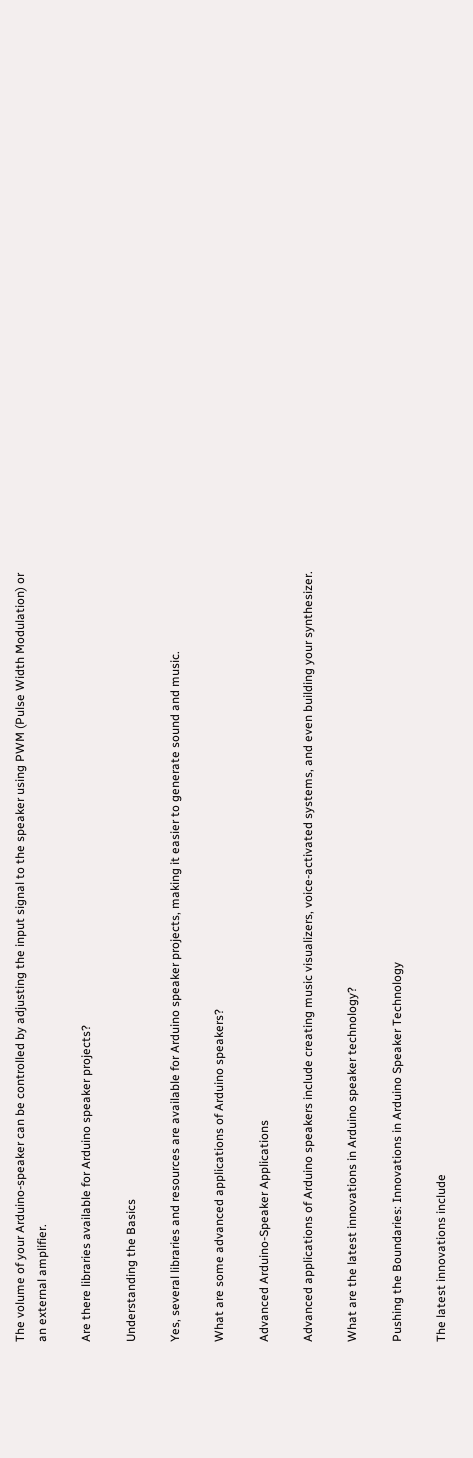The volume of your Arduino-speaker can be controlled by adjusting the input signal to the speaker using PWM (Pulse Width Modulation) or an external amplifier.

Are there libraries available for Arduino speaker projects?

Understanding the Basics

Yes, several libraries and resources are available for Arduino speaker projects, making it easier to generate sound and music.

What are some advanced applications of Arduino speakers?

Advanced Arduino-Speaker Applications

Advanced applications of Arduino speakers include creating music visualizers, voice-activated systems, and even building your synthesizer.

What are the latest innovations in Arduino speaker technology?

Pushing the Boundaries: Innovations in Arduino Speaker Technology

The latest innovations include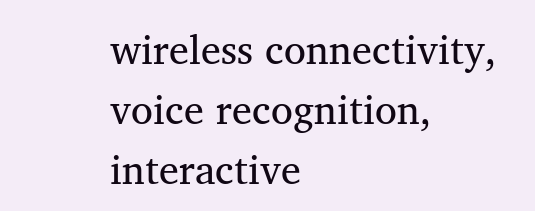wireless connectivity, voice recognition, interactive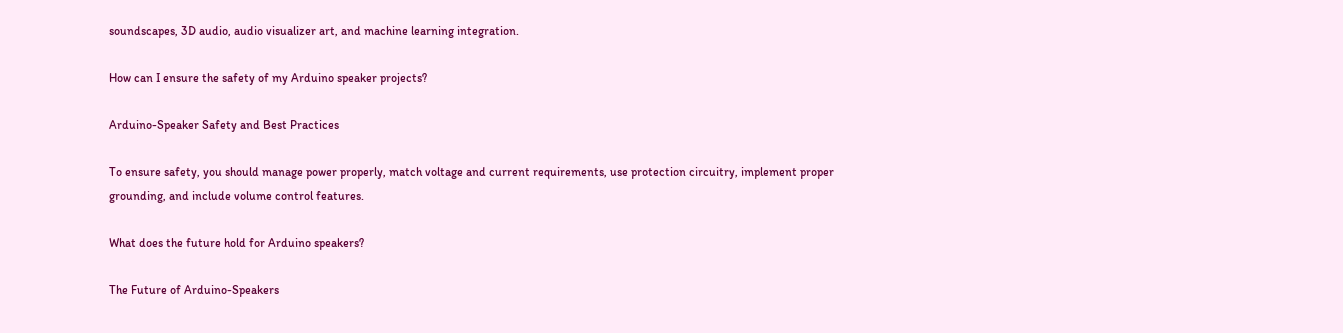soundscapes, 3D audio, audio visualizer art, and machine learning integration.

How can I ensure the safety of my Arduino speaker projects?

Arduino-Speaker Safety and Best Practices

To ensure safety, you should manage power properly, match voltage and current requirements, use protection circuitry, implement proper grounding, and include volume control features.

What does the future hold for Arduino speakers?

The Future of Arduino-Speakers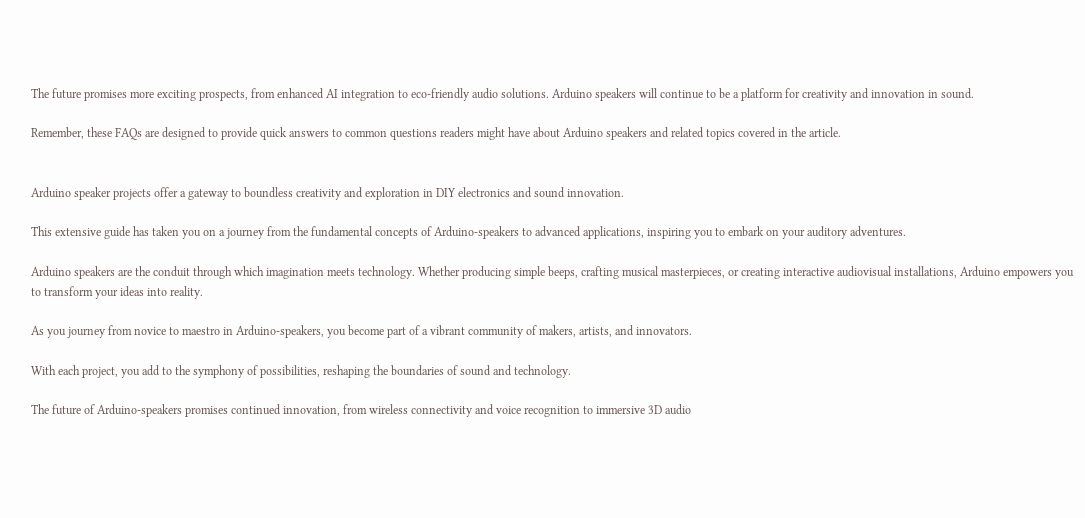The future promises more exciting prospects, from enhanced AI integration to eco-friendly audio solutions. Arduino speakers will continue to be a platform for creativity and innovation in sound.

Remember, these FAQs are designed to provide quick answers to common questions readers might have about Arduino speakers and related topics covered in the article.


Arduino speaker projects offer a gateway to boundless creativity and exploration in DIY electronics and sound innovation.

This extensive guide has taken you on a journey from the fundamental concepts of Arduino-speakers to advanced applications, inspiring you to embark on your auditory adventures.

Arduino speakers are the conduit through which imagination meets technology. Whether producing simple beeps, crafting musical masterpieces, or creating interactive audiovisual installations, Arduino empowers you to transform your ideas into reality.

As you journey from novice to maestro in Arduino-speakers, you become part of a vibrant community of makers, artists, and innovators.

With each project, you add to the symphony of possibilities, reshaping the boundaries of sound and technology.

The future of Arduino-speakers promises continued innovation, from wireless connectivity and voice recognition to immersive 3D audio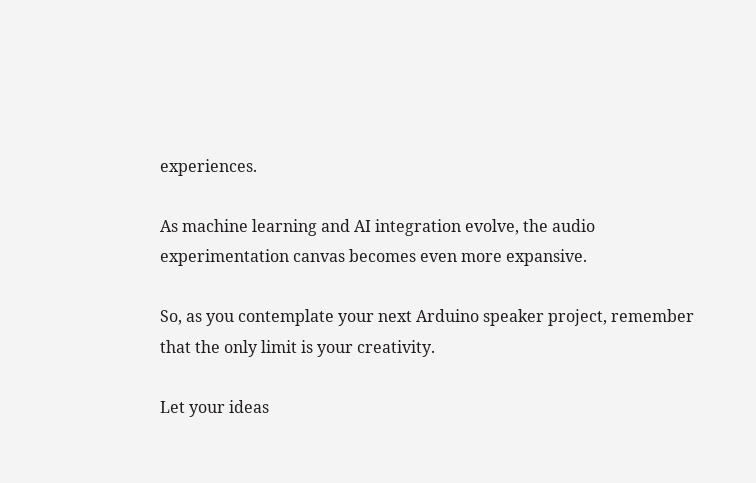experiences.

As machine learning and AI integration evolve, the audio experimentation canvas becomes even more expansive.

So, as you contemplate your next Arduino speaker project, remember that the only limit is your creativity.

Let your ideas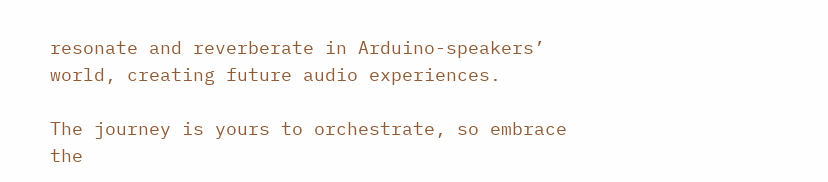resonate and reverberate in Arduino-speakers’ world, creating future audio experiences.

The journey is yours to orchestrate, so embrace the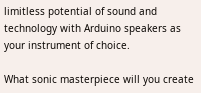limitless potential of sound and technology with Arduino speakers as your instrument of choice.

What sonic masterpiece will you create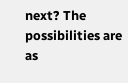next? The possibilities are as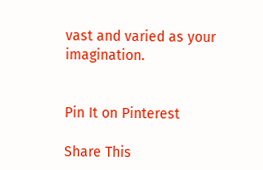vast and varied as your imagination.


Pin It on Pinterest

Share This